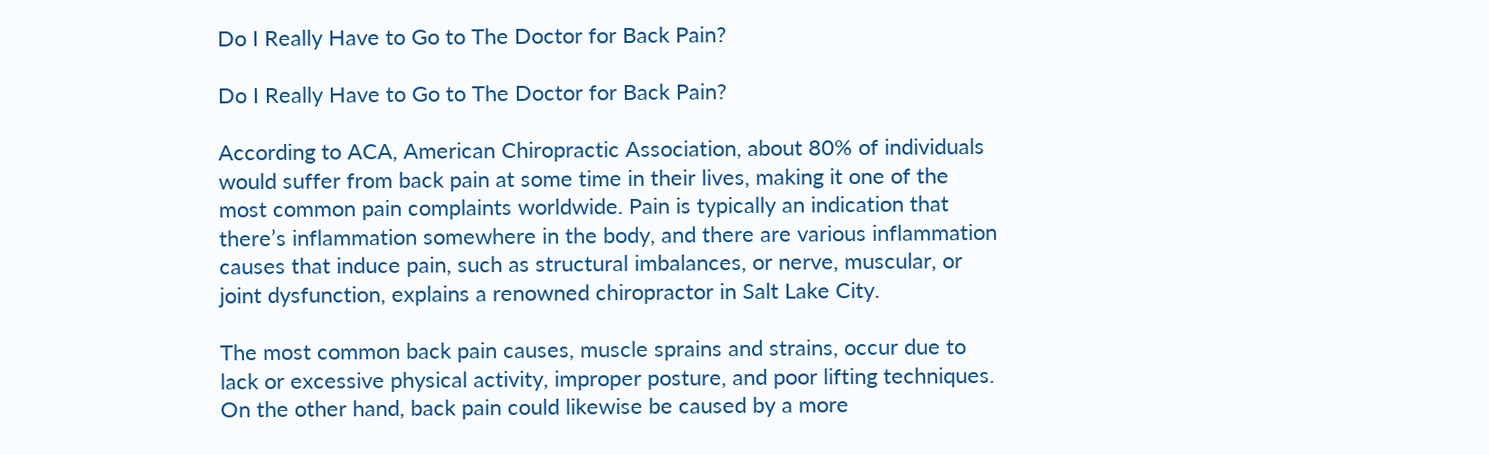Do I Really Have to Go to The Doctor for Back Pain?

Do I Really Have to Go to The Doctor for Back Pain?

According to ACA, American Chiropractic Association, about 80% of individuals would suffer from back pain at some time in their lives, making it one of the most common pain complaints worldwide. Pain is typically an indication that there’s inflammation somewhere in the body, and there are various inflammation causes that induce pain, such as structural imbalances, or nerve, muscular, or joint dysfunction, explains a renowned chiropractor in Salt Lake City.

The most common back pain causes, muscle sprains and strains, occur due to lack or excessive physical activity, improper posture, and poor lifting techniques. On the other hand, back pain could likewise be caused by a more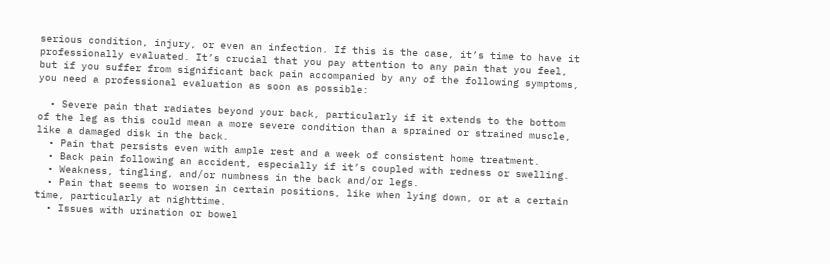serious condition, injury, or even an infection. If this is the case, it’s time to have it professionally evaluated. It’s crucial that you pay attention to any pain that you feel, but if you suffer from significant back pain accompanied by any of the following symptoms, you need a professional evaluation as soon as possible:

  • Severe pain that radiates beyond your back, particularly if it extends to the bottom of the leg as this could mean a more severe condition than a sprained or strained muscle, like a damaged disk in the back.
  • Pain that persists even with ample rest and a week of consistent home treatment.
  • Back pain following an accident, especially if it’s coupled with redness or swelling.
  • Weakness, tingling, and/or numbness in the back and/or legs.
  • Pain that seems to worsen in certain positions, like when lying down, or at a certain time, particularly at nighttime.
  • Issues with urination or bowel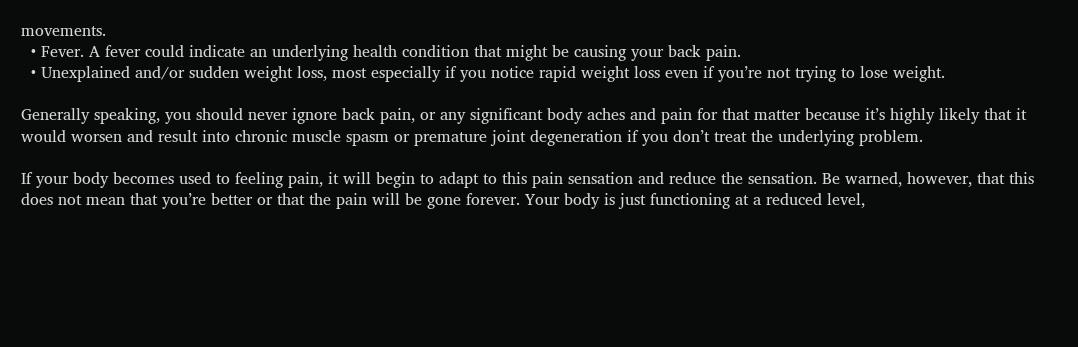movements.
  • Fever. A fever could indicate an underlying health condition that might be causing your back pain.
  • Unexplained and/or sudden weight loss, most especially if you notice rapid weight loss even if you’re not trying to lose weight.

Generally speaking, you should never ignore back pain, or any significant body aches and pain for that matter because it’s highly likely that it would worsen and result into chronic muscle spasm or premature joint degeneration if you don’t treat the underlying problem.

If your body becomes used to feeling pain, it will begin to adapt to this pain sensation and reduce the sensation. Be warned, however, that this does not mean that you’re better or that the pain will be gone forever. Your body is just functioning at a reduced level,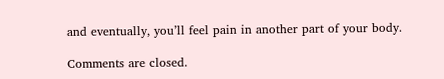and eventually, you’ll feel pain in another part of your body.

Comments are closed.